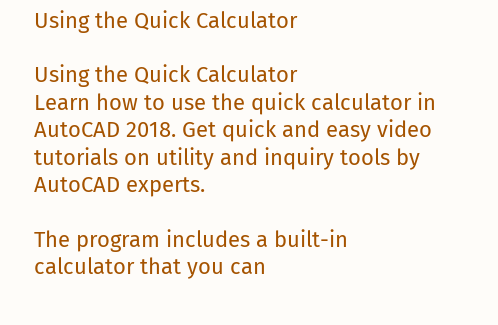Using the Quick Calculator

Using the Quick Calculator
Learn how to use the quick calculator in AutoCAD 2018. Get quick and easy video tutorials on utility and inquiry tools by AutoCAD experts.

The program includes a built-in calculator that you can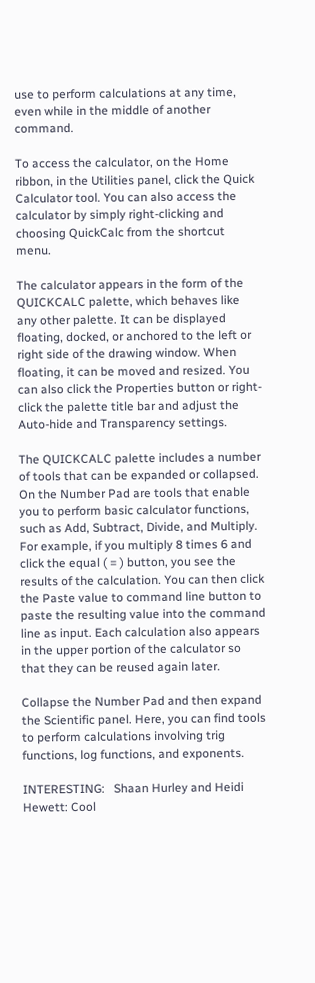use to perform calculations at any time, even while in the middle of another command.

To access the calculator, on the Home ribbon, in the Utilities panel, click the Quick Calculator tool. You can also access the calculator by simply right-clicking and choosing QuickCalc from the shortcut menu.

The calculator appears in the form of the QUICKCALC palette, which behaves like any other palette. It can be displayed floating, docked, or anchored to the left or right side of the drawing window. When floating, it can be moved and resized. You can also click the Properties button or right-click the palette title bar and adjust the Auto-hide and Transparency settings.

The QUICKCALC palette includes a number of tools that can be expanded or collapsed. On the Number Pad are tools that enable you to perform basic calculator functions, such as Add, Subtract, Divide, and Multiply. For example, if you multiply 8 times 6 and click the equal ( = ) button, you see the results of the calculation. You can then click the Paste value to command line button to paste the resulting value into the command line as input. Each calculation also appears in the upper portion of the calculator so that they can be reused again later.

Collapse the Number Pad and then expand the Scientific panel. Here, you can find tools to perform calculations involving trig functions, log functions, and exponents.

INTERESTING:   Shaan Hurley and Heidi Hewett: Cool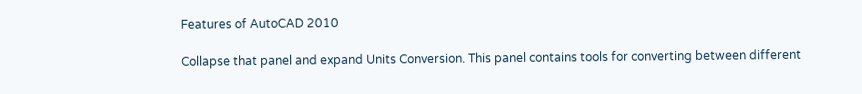Features of AutoCAD 2010

Collapse that panel and expand Units Conversion. This panel contains tools for converting between different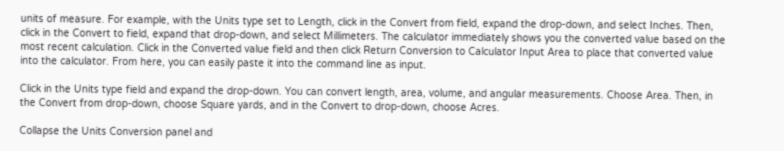units of measure. For example, with the Units type set to Length, click in the Convert from field, expand the drop-down, and select Inches. Then, click in the Convert to field, expand that drop-down, and select Millimeters. The calculator immediately shows you the converted value based on the most recent calculation. Click in the Converted value field and then click Return Conversion to Calculator Input Area to place that converted value into the calculator. From here, you can easily paste it into the command line as input.

Click in the Units type field and expand the drop-down. You can convert length, area, volume, and angular measurements. Choose Area. Then, in the Convert from drop-down, choose Square yards, and in the Convert to drop-down, choose Acres.

Collapse the Units Conversion panel and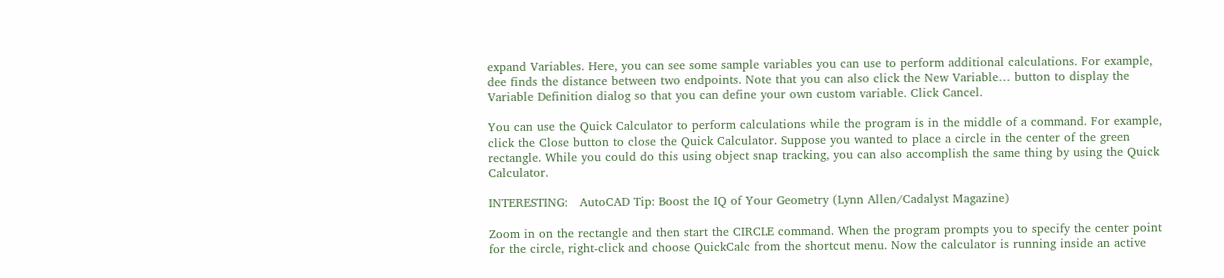expand Variables. Here, you can see some sample variables you can use to perform additional calculations. For example, dee finds the distance between two endpoints. Note that you can also click the New Variable… button to display the Variable Definition dialog so that you can define your own custom variable. Click Cancel.

You can use the Quick Calculator to perform calculations while the program is in the middle of a command. For example, click the Close button to close the Quick Calculator. Suppose you wanted to place a circle in the center of the green rectangle. While you could do this using object snap tracking, you can also accomplish the same thing by using the Quick Calculator.

INTERESTING:   AutoCAD Tip: Boost the IQ of Your Geometry (Lynn Allen/Cadalyst Magazine)

Zoom in on the rectangle and then start the CIRCLE command. When the program prompts you to specify the center point for the circle, right-click and choose QuickCalc from the shortcut menu. Now the calculator is running inside an active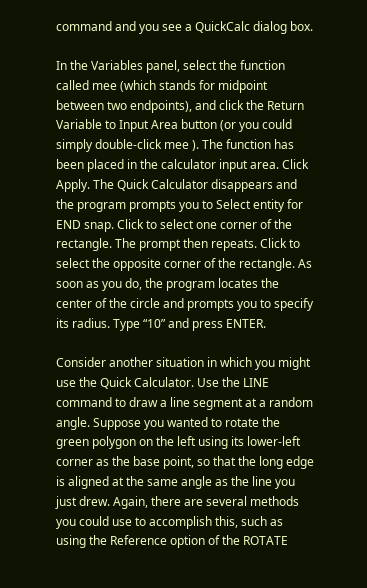command and you see a QuickCalc dialog box.

In the Variables panel, select the function called mee (which stands for midpoint between two endpoints), and click the Return Variable to Input Area button (or you could simply double-click mee ). The function has been placed in the calculator input area. Click Apply. The Quick Calculator disappears and the program prompts you to Select entity for END snap. Click to select one corner of the rectangle. The prompt then repeats. Click to select the opposite corner of the rectangle. As soon as you do, the program locates the center of the circle and prompts you to specify its radius. Type “10” and press ENTER.

Consider another situation in which you might use the Quick Calculator. Use the LINE command to draw a line segment at a random angle. Suppose you wanted to rotate the green polygon on the left using its lower-left corner as the base point, so that the long edge is aligned at the same angle as the line you just drew. Again, there are several methods you could use to accomplish this, such as using the Reference option of the ROTATE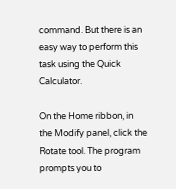command. But there is an easy way to perform this task using the Quick Calculator.

On the Home ribbon, in the Modify panel, click the Rotate tool. The program prompts you to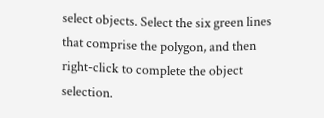select objects. Select the six green lines that comprise the polygon, and then right-click to complete the object selection.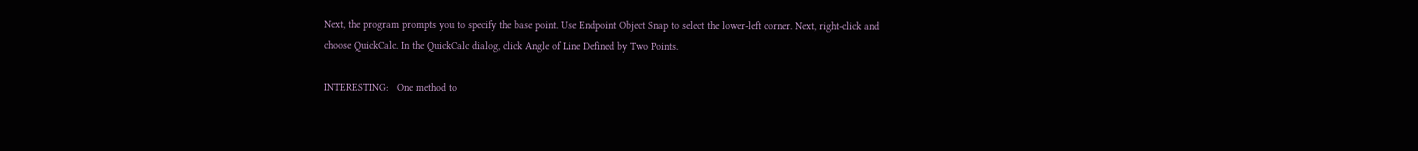Next, the program prompts you to specify the base point. Use Endpoint Object Snap to select the lower-left corner. Next, right-click and choose QuickCalc. In the QuickCalc dialog, click Angle of Line Defined by Two Points.

INTERESTING:   One method to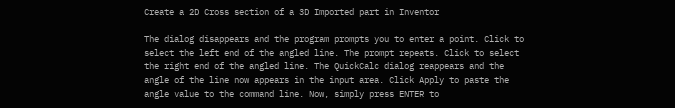Create a 2D Cross section of a 3D Imported part in Inventor

The dialog disappears and the program prompts you to enter a point. Click to select the left end of the angled line. The prompt repeats. Click to select the right end of the angled line. The QuickCalc dialog reappears and the angle of the line now appears in the input area. Click Apply to paste the angle value to the command line. Now, simply press ENTER to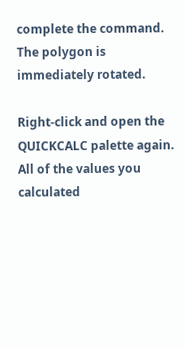complete the command. The polygon is immediately rotated.

Right-click and open the QUICKCALC palette again. All of the values you calculated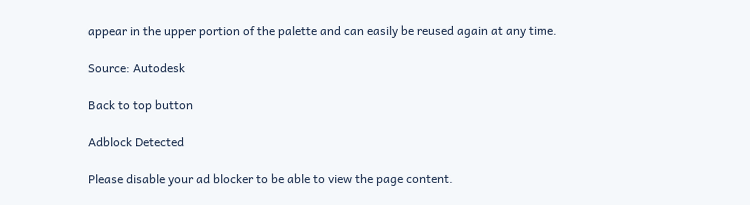appear in the upper portion of the palette and can easily be reused again at any time.

Source: Autodesk

Back to top button

Adblock Detected

Please disable your ad blocker to be able to view the page content.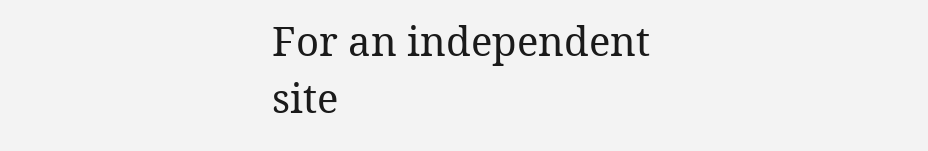For an independent site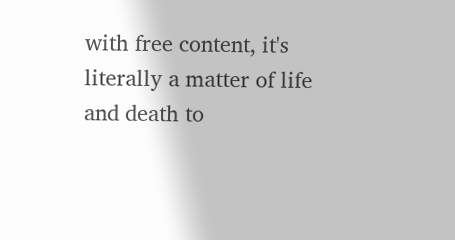with free content, it's literally a matter of life and death to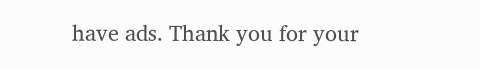have ads. Thank you for your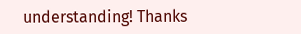understanding! Thanks